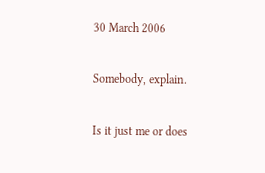30 March 2006

Somebody, explain.

Is it just me or does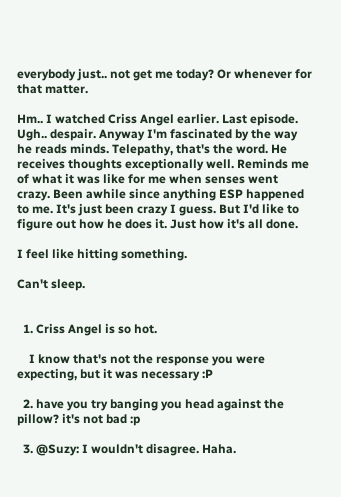everybody just.. not get me today? Or whenever for that matter.

Hm.. I watched Criss Angel earlier. Last episode. Ugh.. despair. Anyway I'm fascinated by the way he reads minds. Telepathy, that's the word. He receives thoughts exceptionally well. Reminds me of what it was like for me when senses went crazy. Been awhile since anything ESP happened to me. It's just been crazy I guess. But I'd like to figure out how he does it. Just how it's all done.

I feel like hitting something.

Can't sleep.


  1. Criss Angel is so hot.

    I know that's not the response you were expecting, but it was necessary :P

  2. have you try banging you head against the pillow? it's not bad :p

  3. @Suzy: I wouldn't disagree. Haha.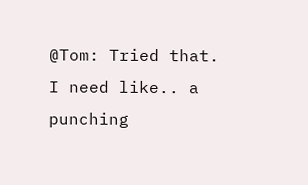@Tom: Tried that. I need like.. a punching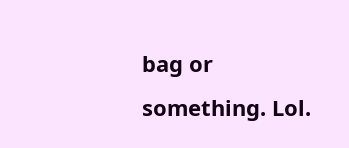bag or something. Lol.